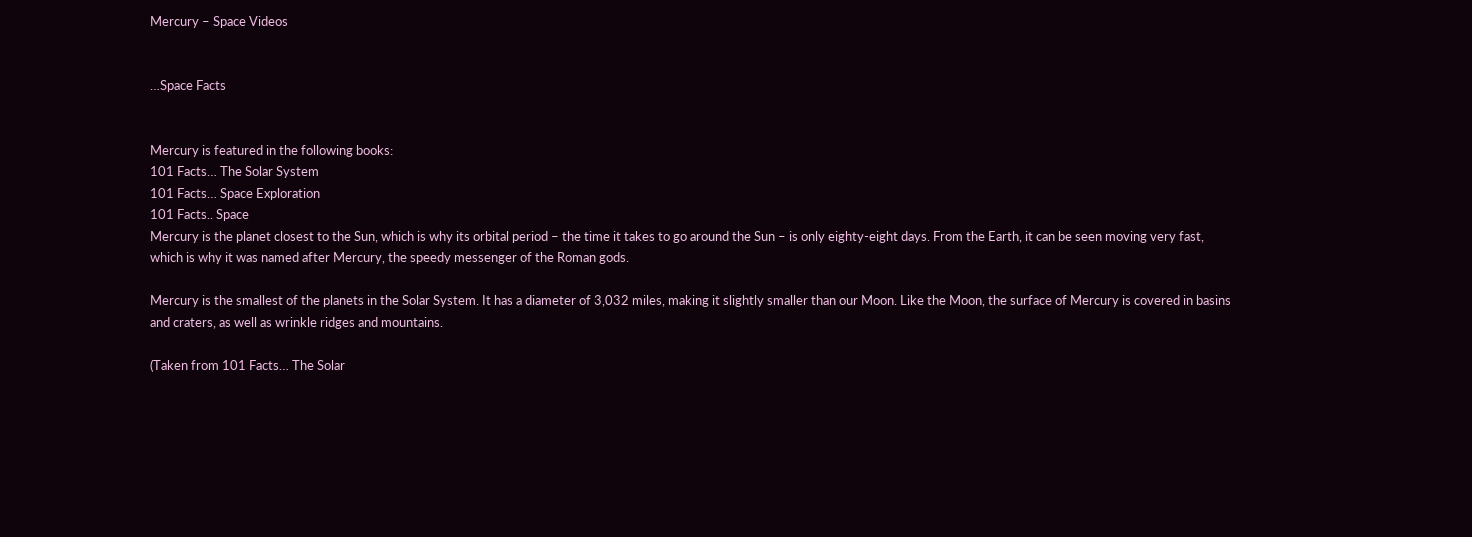Mercury – Space Videos


…Space Facts


Mercury is featured in the following books:
101 Facts… The Solar System
101 Facts… Space Exploration
101 Facts.. Space
Mercury is the planet closest to the Sun, which is why its orbital period – the time it takes to go around the Sun – is only eighty-eight days. From the Earth, it can be seen moving very fast, which is why it was named after Mercury, the speedy messenger of the Roman gods.

Mercury is the smallest of the planets in the Solar System. It has a diameter of 3,032 miles, making it slightly smaller than our Moon. Like the Moon, the surface of Mercury is covered in basins and craters, as well as wrinkle ridges and mountains.

(Taken from 101 Facts… The Solar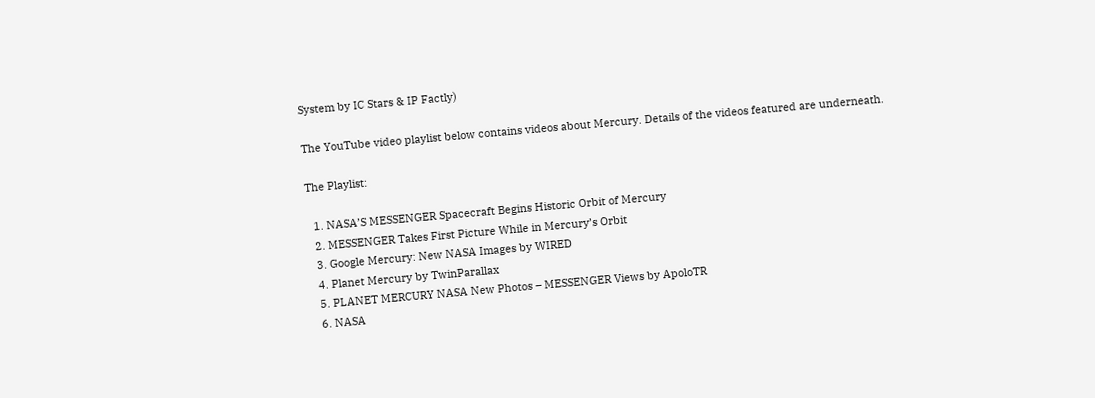System by IC Stars & IP Factly)

The YouTube video playlist below contains videos about Mercury. Details of the videos featured are underneath.

The Playlist:

  1. NASA’S MESSENGER Spacecraft Begins Historic Orbit of Mercury
  2. MESSENGER Takes First Picture While in Mercury’s Orbit
  3. Google Mercury: New NASA Images by WIRED
  4. Planet Mercury by TwinParallax
  5. PLANET MERCURY NASA New Photos – MESSENGER Views by ApoloTR
  6. NASA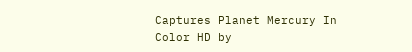Captures Planet Mercury In Color HD by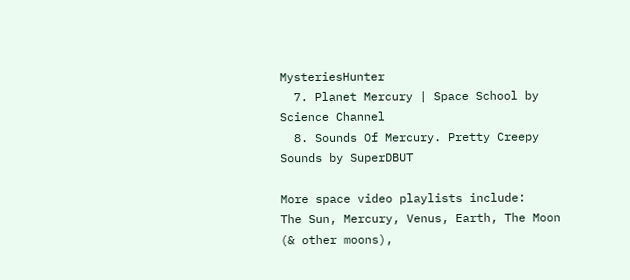MysteriesHunter
  7. Planet Mercury | Space School by Science Channel
  8. Sounds Of Mercury. Pretty Creepy Sounds by SuperDBUT

More space video playlists include:
The Sun, Mercury, Venus, Earth, The Moon (& other moons),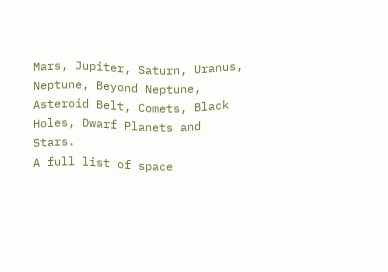Mars, Jupiter, Saturn, Uranus, Neptune, Beyond Neptune, Asteroid Belt, Comets, Black Holes, Dwarf Planets and Stars.
A full list of space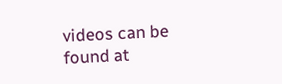videos can be found at